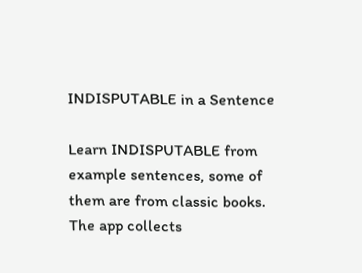INDISPUTABLE in a Sentence

Learn INDISPUTABLE from example sentences, some of them are from classic books. The app collects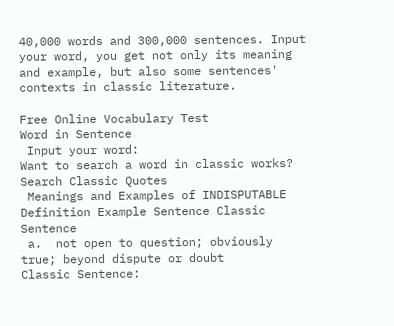40,000 words and 300,000 sentences. Input your word, you get not only its meaning and example, but also some sentences' contexts in classic literature.

Free Online Vocabulary Test
Word in Sentence
 Input your word:
Want to search a word in classic works?
Search Classic Quotes
 Meanings and Examples of INDISPUTABLE
Definition Example Sentence Classic Sentence
 a.  not open to question; obviously true; beyond dispute or doubt
Classic Sentence: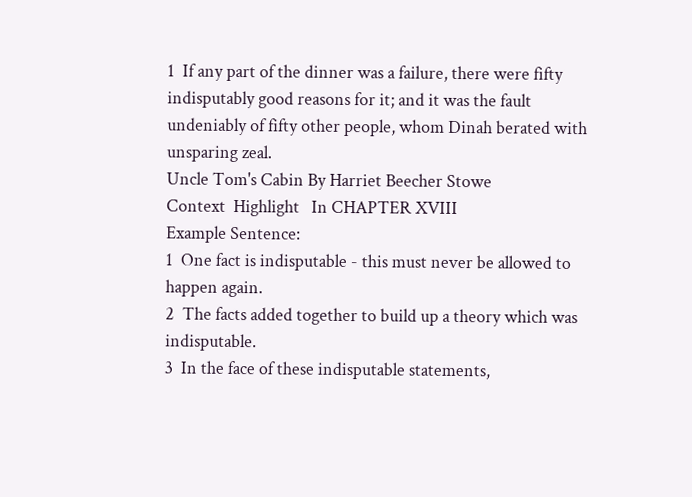1  If any part of the dinner was a failure, there were fifty indisputably good reasons for it; and it was the fault undeniably of fifty other people, whom Dinah berated with unsparing zeal.
Uncle Tom's Cabin By Harriet Beecher Stowe
Context  Highlight   In CHAPTER XVIII
Example Sentence:
1  One fact is indisputable - this must never be allowed to happen again.
2  The facts added together to build up a theory which was indisputable.
3  In the face of these indisputable statements,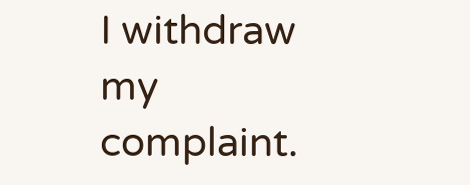I withdraw my complaint.